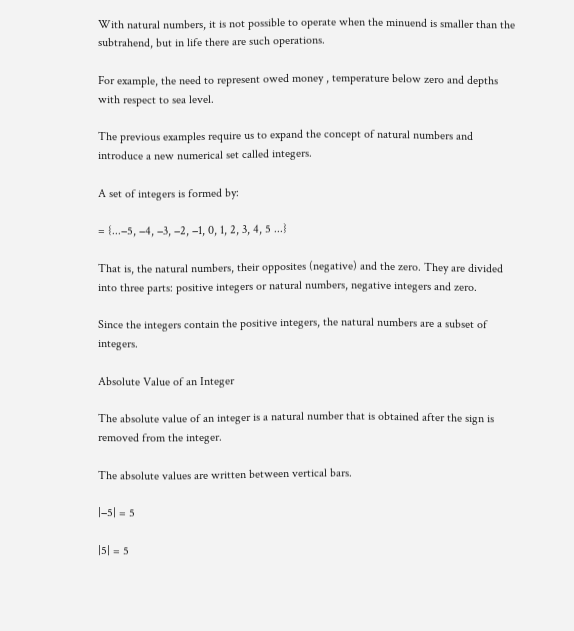With natural numbers, it is not possible to operate when the minuend is smaller than the subtrahend, but in life there are such operations.

For example, the need to represent owed money , temperature below zero and depths with respect to sea level.

The previous examples require us to expand the concept of natural numbers and introduce a new numerical set called integers.

A set of integers is formed by:

= {...−5, −4, −3, −2, −1, 0, 1, 2, 3, 4, 5 ...}

That is, the natural numbers, their opposites (negative) and the zero. They are divided into three parts: positive integers or natural numbers, negative integers and zero.

Since the integers contain the positive integers, the natural numbers are a subset of integers.

Absolute Value of an Integer

The absolute value of an integer is a natural number that is obtained after the sign is removed from the integer.

The absolute values are written between vertical bars.

|−5| = 5

|5| = 5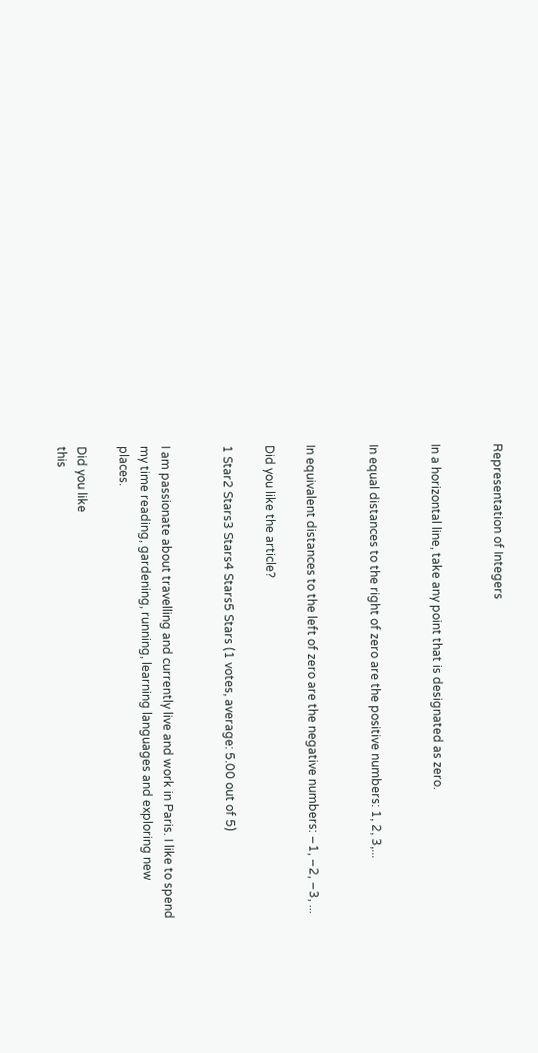Representation of Integers


In a horizontal line, take any point that is designated as zero.


In equal distances to the right of zero are the positive numbers: 1, 2, 3,...


In equivalent distances to the left of zero are the negative numbers: −1, −2, −3, ...

Did you like the article?

1 Star2 Stars3 Stars4 Stars5 Stars (1 votes, average: 5.00 out of 5)


I am passionate about travelling and currently live and work in Paris. I like to spend my time reading, gardening, running, learning languages and exploring new places.

Did you like
this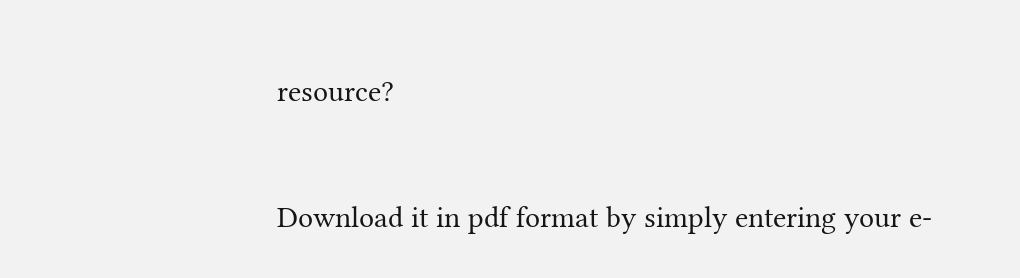resource?


Download it in pdf format by simply entering your e-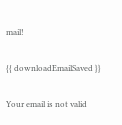mail!

{{ downloadEmailSaved }}

Your email is not valid